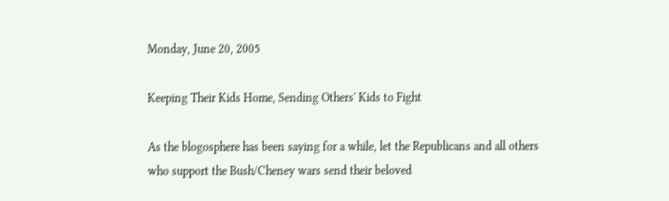Monday, June 20, 2005

Keeping Their Kids Home, Sending Others' Kids to Fight

As the blogosphere has been saying for a while, let the Republicans and all others who support the Bush/Cheney wars send their beloved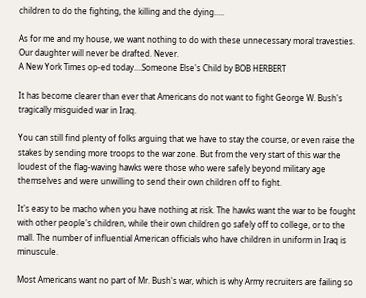children to do the fighting, the killing and the dying.....

As for me and my house, we want nothing to do with these unnecessary moral travesties. Our daughter will never be drafted. Never.
A New York Times op-ed today....Someone Else's Child by BOB HERBERT

It has become clearer than ever that Americans do not want to fight George W. Bush's tragically misguided war in Iraq.

You can still find plenty of folks arguing that we have to stay the course, or even raise the stakes by sending more troops to the war zone. But from the very start of this war the loudest of the flag-waving hawks were those who were safely beyond military age themselves and were unwilling to send their own children off to fight.

It's easy to be macho when you have nothing at risk. The hawks want the war to be fought with other people's children, while their own children go safely off to college, or to the mall. The number of influential American officials who have children in uniform in Iraq is minuscule.

Most Americans want no part of Mr. Bush's war, which is why Army recruiters are failing so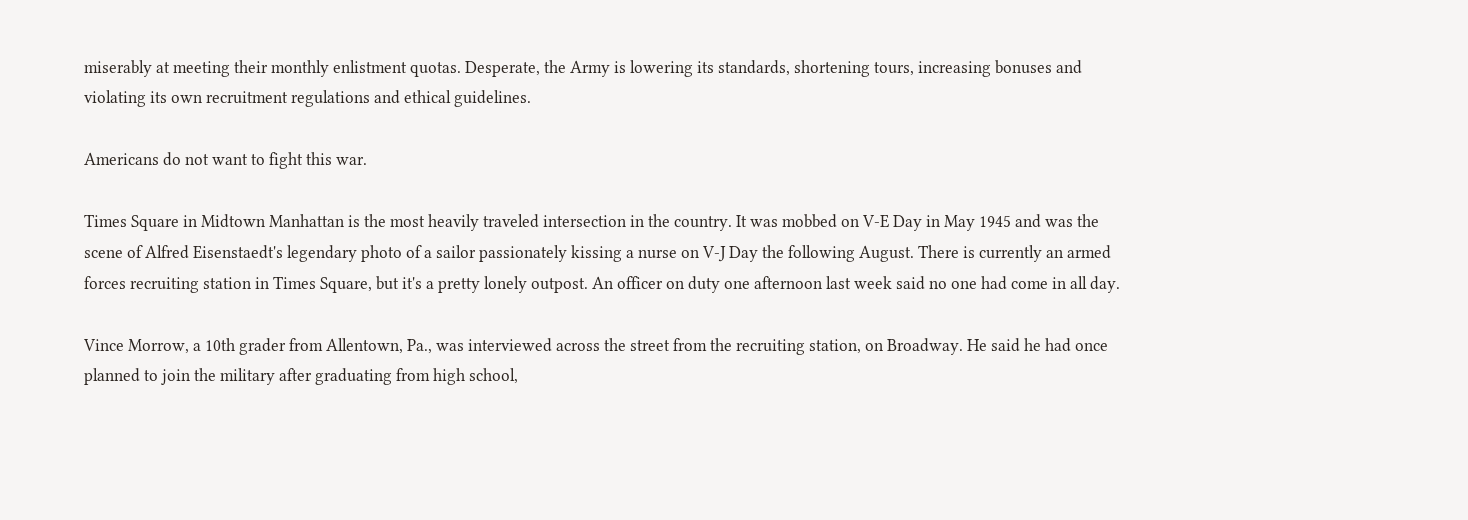miserably at meeting their monthly enlistment quotas. Desperate, the Army is lowering its standards, shortening tours, increasing bonuses and violating its own recruitment regulations and ethical guidelines.

Americans do not want to fight this war.

Times Square in Midtown Manhattan is the most heavily traveled intersection in the country. It was mobbed on V-E Day in May 1945 and was the scene of Alfred Eisenstaedt's legendary photo of a sailor passionately kissing a nurse on V-J Day the following August. There is currently an armed forces recruiting station in Times Square, but it's a pretty lonely outpost. An officer on duty one afternoon last week said no one had come in all day.

Vince Morrow, a 10th grader from Allentown, Pa., was interviewed across the street from the recruiting station, on Broadway. He said he had once planned to join the military after graduating from high school,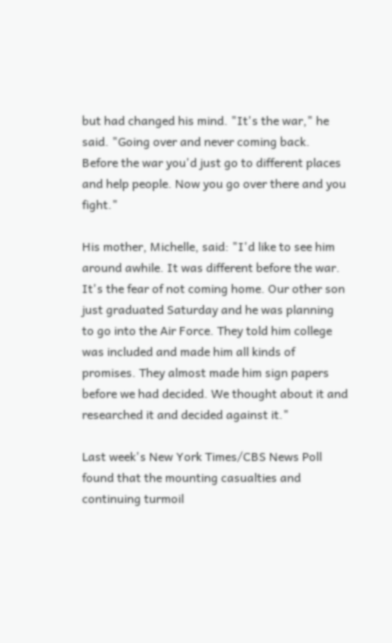but had changed his mind. "It's the war," he said. "Going over and never coming back. Before the war you'd just go to different places and help people. Now you go over there and you fight."

His mother, Michelle, said: "I'd like to see him around awhile. It was different before the war. It's the fear of not coming home. Our other son just graduated Saturday and he was planning to go into the Air Force. They told him college was included and made him all kinds of promises. They almost made him sign papers before we had decided. We thought about it and researched it and decided against it."

Last week's New York Times/CBS News Poll found that the mounting casualties and continuing turmoil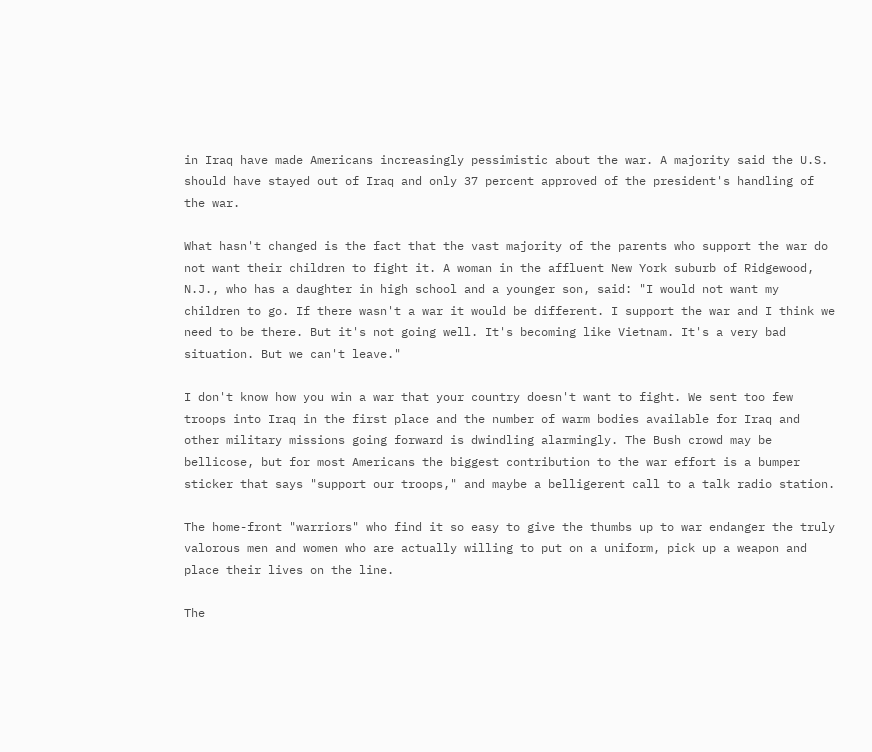in Iraq have made Americans increasingly pessimistic about the war. A majority said the U.S. should have stayed out of Iraq and only 37 percent approved of the president's handling of the war.

What hasn't changed is the fact that the vast majority of the parents who support the war do not want their children to fight it. A woman in the affluent New York suburb of Ridgewood, N.J., who has a daughter in high school and a younger son, said: "I would not want my children to go. If there wasn't a war it would be different. I support the war and I think we need to be there. But it's not going well. It's becoming like Vietnam. It's a very bad situation. But we can't leave."

I don't know how you win a war that your country doesn't want to fight. We sent too few troops into Iraq in the first place and the number of warm bodies available for Iraq and other military missions going forward is dwindling alarmingly. The Bush crowd may be bellicose, but for most Americans the biggest contribution to the war effort is a bumper sticker that says "support our troops," and maybe a belligerent call to a talk radio station.

The home-front "warriors" who find it so easy to give the thumbs up to war endanger the truly valorous men and women who are actually willing to put on a uniform, pick up a weapon and place their lives on the line.

The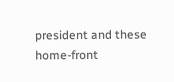president and these home-front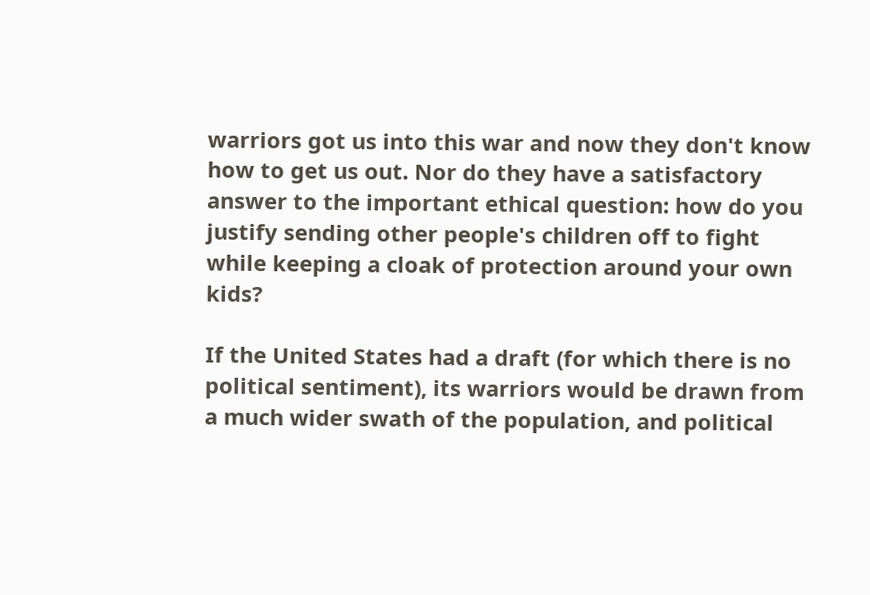warriors got us into this war and now they don't know how to get us out. Nor do they have a satisfactory answer to the important ethical question: how do you justify sending other people's children off to fight while keeping a cloak of protection around your own kids?

If the United States had a draft (for which there is no political sentiment), its warriors would be drawn from a much wider swath of the population, and political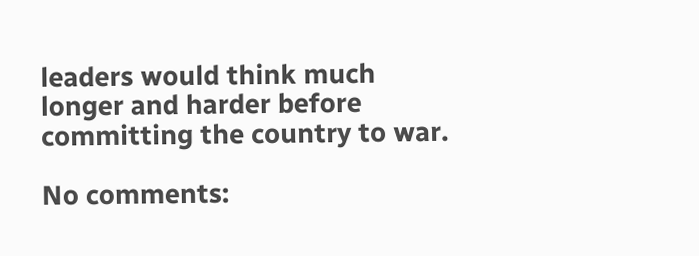leaders would think much longer and harder before committing the country to war.

No comments: